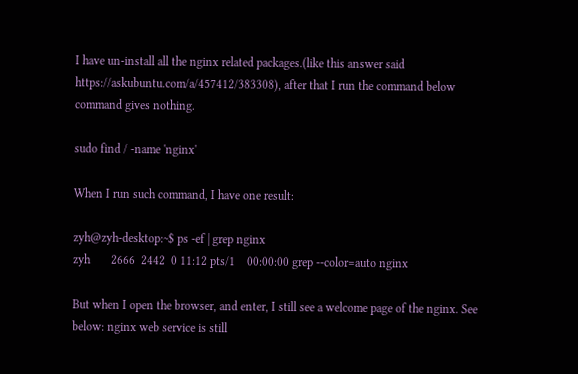I have un-install all the nginx related packages.(like this answer said https://askubuntu.com/a/457412/383308), after that I run the command below command gives nothing.

sudo find / -name 'nginx'

When I run such command, I have one result:

zyh@zyh-desktop:~$ ps -ef | grep nginx
zyh       2666  2442  0 11:12 pts/1    00:00:00 grep --color=auto nginx

But when I open the browser, and enter, I still see a welcome page of the nginx. See below: nginx web service is still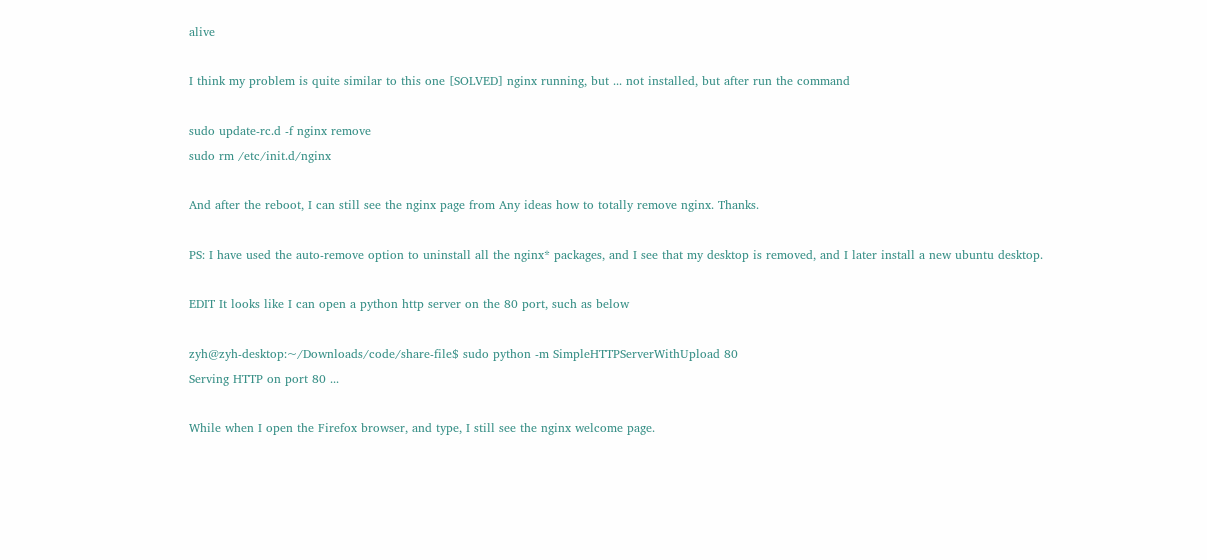alive

I think my problem is quite similar to this one [SOLVED] nginx running, but ... not installed, but after run the command

sudo update-rc.d -f nginx remove
sudo rm /etc/init.d/nginx

And after the reboot, I can still see the nginx page from Any ideas how to totally remove nginx. Thanks.

PS: I have used the auto-remove option to uninstall all the nginx* packages, and I see that my desktop is removed, and I later install a new ubuntu desktop.

EDIT It looks like I can open a python http server on the 80 port, such as below

zyh@zyh-desktop:~/Downloads/code/share-file$ sudo python -m SimpleHTTPServerWithUpload 80
Serving HTTP on port 80 ...

While when I open the Firefox browser, and type, I still see the nginx welcome page.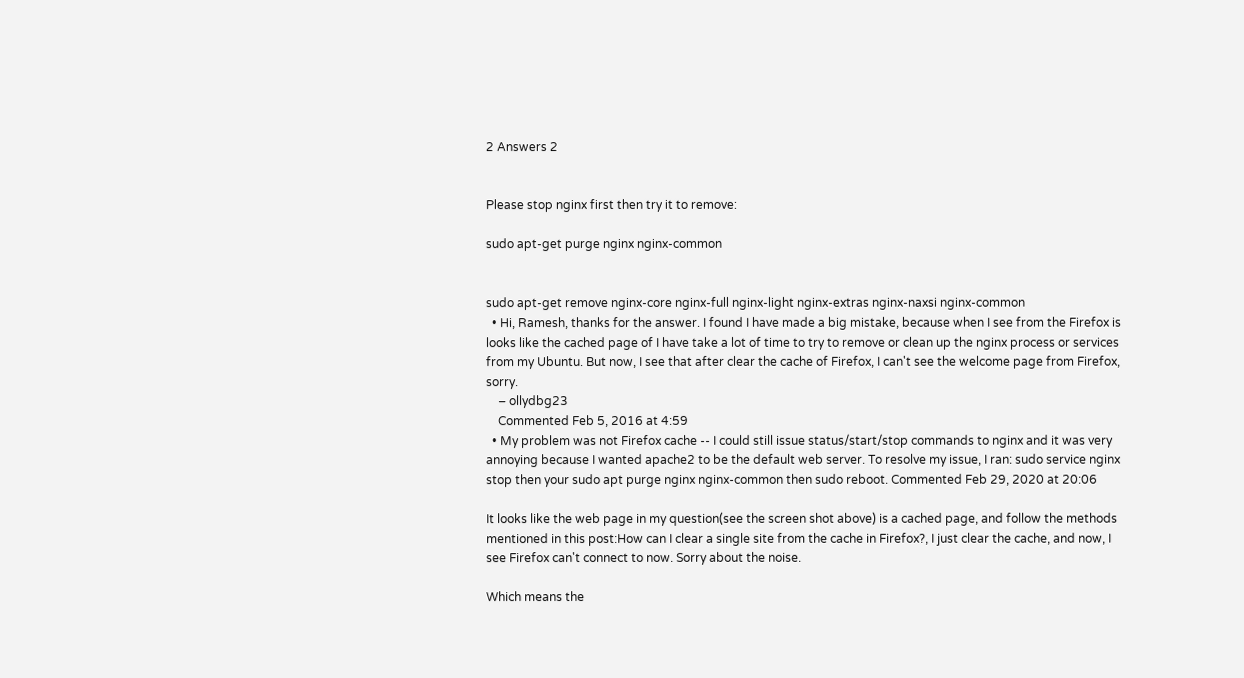2 Answers 2


Please stop nginx first then try it to remove:

sudo apt-get purge nginx nginx-common


sudo apt-get remove nginx-core nginx-full nginx-light nginx-extras nginx-naxsi nginx-common
  • Hi, Ramesh, thanks for the answer. I found I have made a big mistake, because when I see from the Firefox is looks like the cached page of I have take a lot of time to try to remove or clean up the nginx process or services from my Ubuntu. But now, I see that after clear the cache of Firefox, I can't see the welcome page from Firefox, sorry.
    – ollydbg23
    Commented Feb 5, 2016 at 4:59
  • My problem was not Firefox cache -- I could still issue status/start/stop commands to nginx and it was very annoying because I wanted apache2 to be the default web server. To resolve my issue, I ran: sudo service nginx stop then your sudo apt purge nginx nginx-common then sudo reboot. Commented Feb 29, 2020 at 20:06

It looks like the web page in my question(see the screen shot above) is a cached page, and follow the methods mentioned in this post:How can I clear a single site from the cache in Firefox?, I just clear the cache, and now, I see Firefox can't connect to now. Sorry about the noise.

Which means the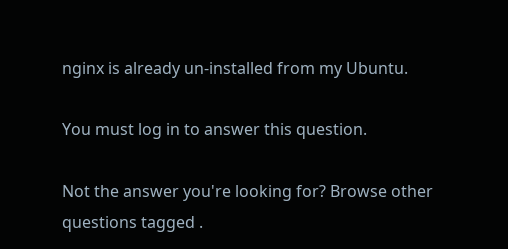nginx is already un-installed from my Ubuntu.

You must log in to answer this question.

Not the answer you're looking for? Browse other questions tagged .